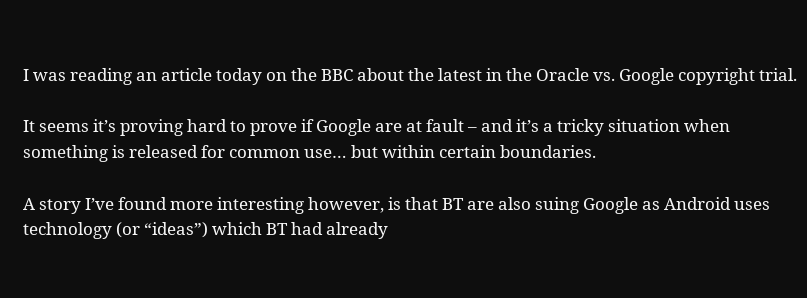I was reading an article today on the BBC about the latest in the Oracle vs. Google copyright trial.

It seems it’s proving hard to prove if Google are at fault – and it’s a tricky situation when something is released for common use… but within certain boundaries.

A story I’ve found more interesting however, is that BT are also suing Google as Android uses technology (or “ideas”) which BT had already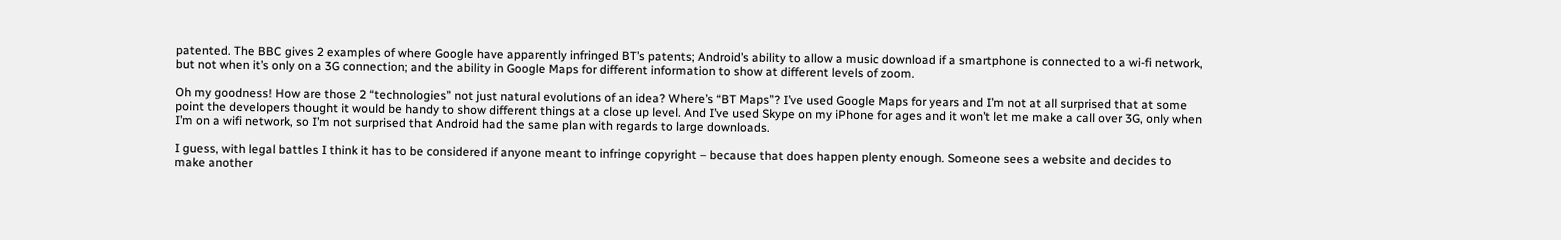patented. The BBC gives 2 examples of where Google have apparently infringed BT’s patents; Android’s ability to allow a music download if a smartphone is connected to a wi-fi network, but not when it’s only on a 3G connection; and the ability in Google Maps for different information to show at different levels of zoom.

Oh my goodness! How are those 2 “technologies” not just natural evolutions of an idea? Where’s “BT Maps”? I’ve used Google Maps for years and I’m not at all surprised that at some point the developers thought it would be handy to show different things at a close up level. And I’ve used Skype on my iPhone for ages and it won’t let me make a call over 3G, only when I’m on a wifi network, so I’m not surprised that Android had the same plan with regards to large downloads.

I guess, with legal battles I think it has to be considered if anyone meant to infringe copyright – because that does happen plenty enough. Someone sees a website and decides to make another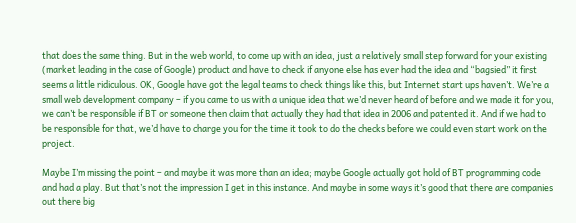that does the same thing. But in the web world, to come up with an idea, just a relatively small step forward for your existing (market leading in the case of Google) product and have to check if anyone else has ever had the idea and “bagsied” it first seems a little ridiculous. OK, Google have got the legal teams to check things like this, but Internet start ups haven’t. We’re a small web development company – if you came to us with a unique idea that we’d never heard of before and we made it for you, we can’t be responsible if BT or someone then claim that actually they had that idea in 2006 and patented it. And if we had to be responsible for that, we’d have to charge you for the time it took to do the checks before we could even start work on the project.

Maybe I’m missing the point – and maybe it was more than an idea; maybe Google actually got hold of BT programming code and had a play. But that’s not the impression I get in this instance. And maybe in some ways it’s good that there are companies out there big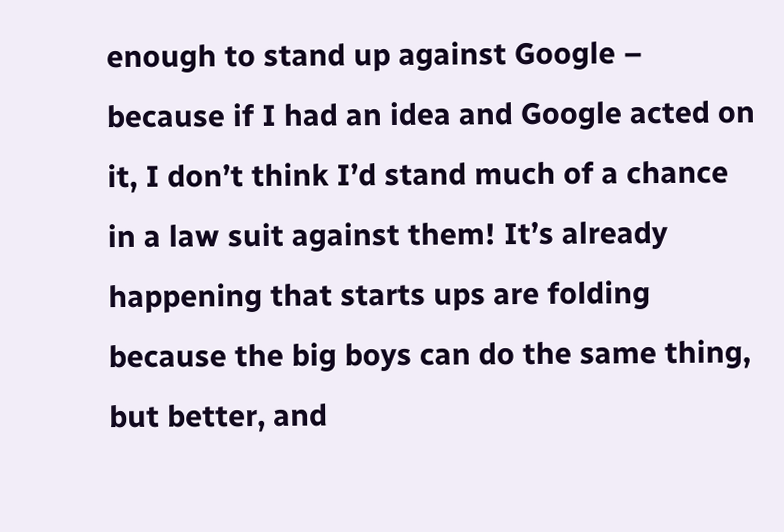enough to stand up against Google – because if I had an idea and Google acted on it, I don’t think I’d stand much of a chance in a law suit against them! It’s already happening that starts ups are folding because the big boys can do the same thing, but better, and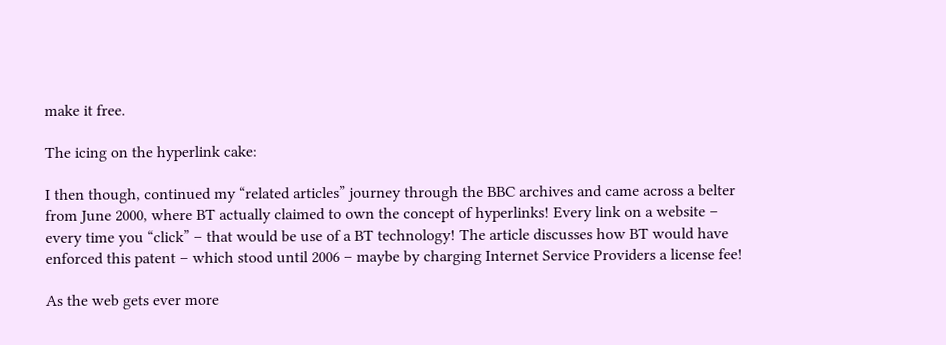make it free.

The icing on the hyperlink cake:

I then though, continued my “related articles” journey through the BBC archives and came across a belter from June 2000, where BT actually claimed to own the concept of hyperlinks! Every link on a website – every time you “click” – that would be use of a BT technology! The article discusses how BT would have enforced this patent – which stood until 2006 – maybe by charging Internet Service Providers a license fee!

As the web gets ever more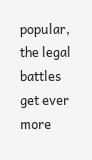popular, the legal battles get ever more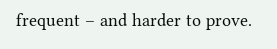frequent – and harder to prove.